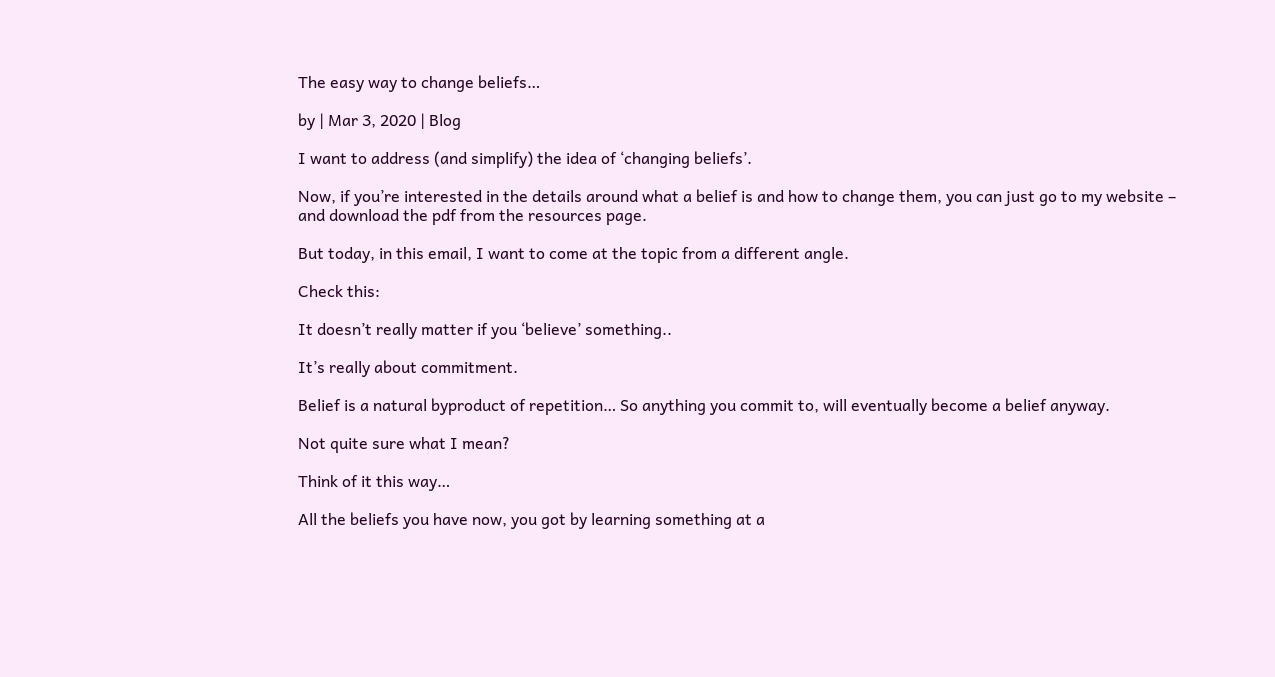The easy way to change beliefs…

by | Mar 3, 2020 | Blog

I want to address (and simplify) the idea of ‘changing beliefs’.

Now, if you’re interested in the details around what a belief is and how to change them, you can just go to my website – and download the pdf from the resources page.

But today, in this email, I want to come at the topic from a different angle.

Check this:

It doesn’t really matter if you ‘believe’ something..

It’s really about commitment.

Belief is a natural byproduct of repetition… So anything you commit to, will eventually become a belief anyway.

Not quite sure what I mean?

Think of it this way…

All the beliefs you have now, you got by learning something at a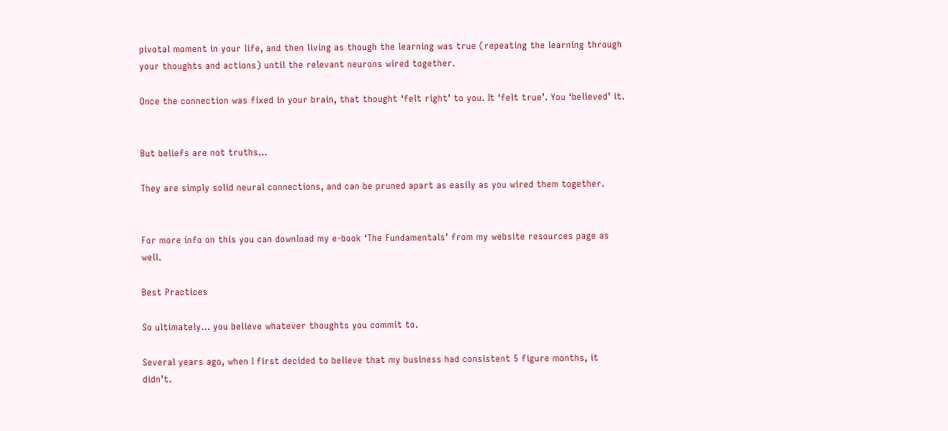pivotal moment in your life, and then living as though the learning was true (repeating the learning through your thoughts and actions) until the relevant neurons wired together.

Once the connection was fixed in your brain, that thought ‘felt right’ to you. It ‘felt true’. You ‘believed’ it.


But beliefs are not truths…

They are simply solid neural connections, and can be pruned apart as easily as you wired them together.


For more info on this you can download my e-book ‘The Fundamentals’ from my website resources page as well.

Best Practices

So ultimately… you believe whatever thoughts you commit to.

Several years ago, when I first decided to believe that my business had consistent 5 figure months, it didn’t.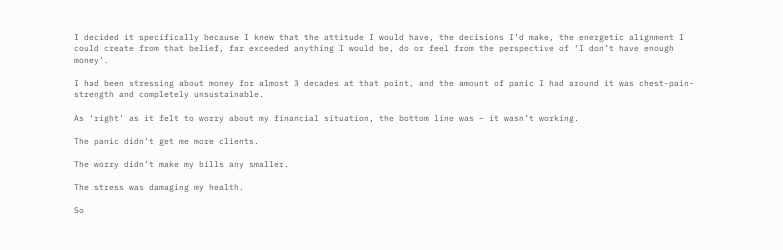I decided it specifically because I knew that the attitude I would have, the decisions I’d make, the energetic alignment I could create from that belief, far exceeded anything I would be, do or feel from the perspective of ‘I don’t have enough money’.

I had been stressing about money for almost 3 decades at that point, and the amount of panic I had around it was chest-pain-strength and completely unsustainable.

As ‘right’ as it felt to worry about my financial situation, the bottom line was – it wasn’t working.

The panic didn’t get me more clients.

The worry didn’t make my bills any smaller.

The stress was damaging my health.

So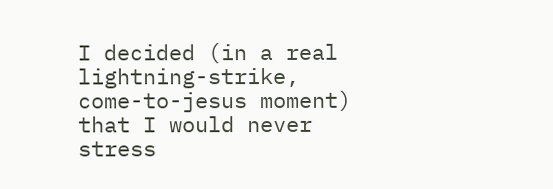I decided (in a real lightning-strike, come-to-jesus moment) that I would never stress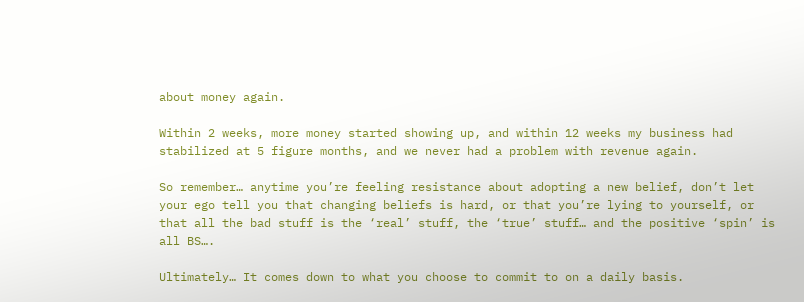about money again.

Within 2 weeks, more money started showing up, and within 12 weeks my business had stabilized at 5 figure months, and we never had a problem with revenue again.

So remember… anytime you’re feeling resistance about adopting a new belief, don’t let your ego tell you that changing beliefs is hard, or that you’re lying to yourself, or that all the bad stuff is the ‘real’ stuff, the ‘true’ stuff… and the positive ‘spin’ is all BS….

Ultimately… It comes down to what you choose to commit to on a daily basis.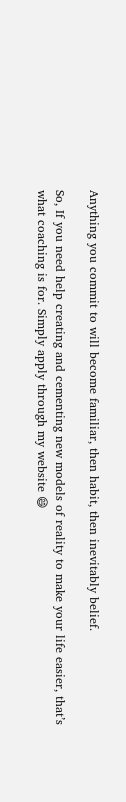Anything you commit to will become familiar, then habit, then inevitably belief.

So, If you need help creating and cementing new models of reality to make your life easier, that’s what coaching is for. Simply apply through my website 😄